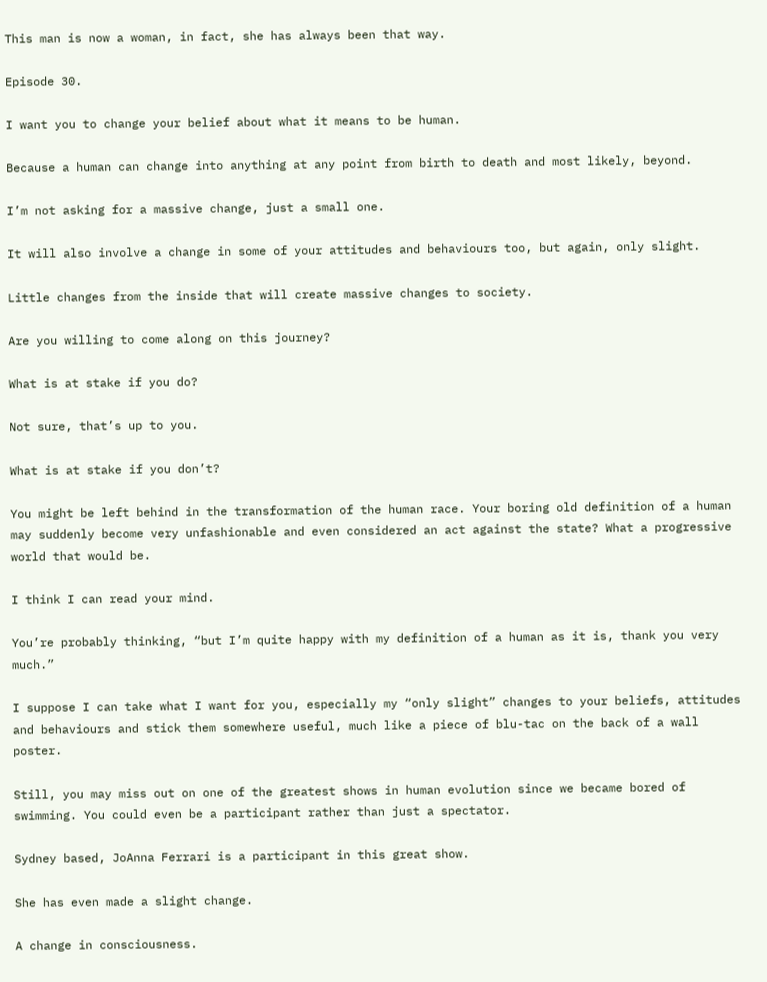This man is now a woman, in fact, she has always been that way.

Episode 30.

I want you to change your belief about what it means to be human.

Because a human can change into anything at any point from birth to death and most likely, beyond.

I’m not asking for a massive change, just a small one.

It will also involve a change in some of your attitudes and behaviours too, but again, only slight.

Little changes from the inside that will create massive changes to society.

Are you willing to come along on this journey?

What is at stake if you do?

Not sure, that’s up to you.

What is at stake if you don’t?

You might be left behind in the transformation of the human race. Your boring old definition of a human may suddenly become very unfashionable and even considered an act against the state? What a progressive world that would be.

I think I can read your mind.

You’re probably thinking, “but I’m quite happy with my definition of a human as it is, thank you very much.”

I suppose I can take what I want for you, especially my “only slight” changes to your beliefs, attitudes and behaviours and stick them somewhere useful, much like a piece of blu-tac on the back of a wall poster.

Still, you may miss out on one of the greatest shows in human evolution since we became bored of swimming. You could even be a participant rather than just a spectator.

Sydney based, JoAnna Ferrari is a participant in this great show.

She has even made a slight change.

A change in consciousness.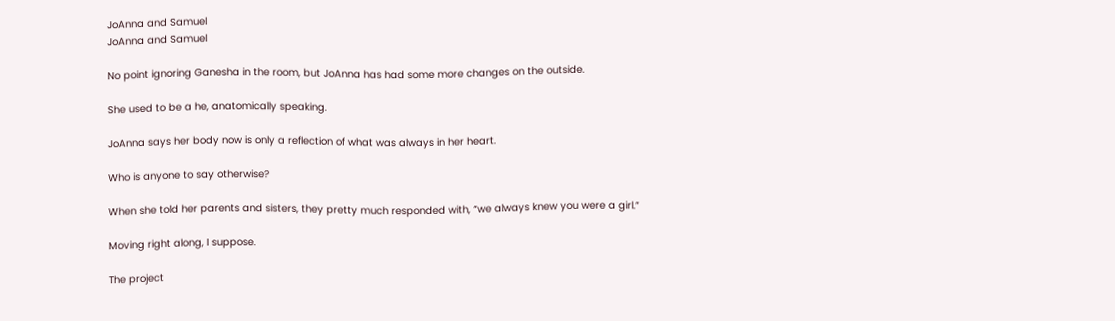JoAnna and Samuel
JoAnna and Samuel

No point ignoring Ganesha in the room, but JoAnna has had some more changes on the outside.

She used to be a he, anatomically speaking.

JoAnna says her body now is only a reflection of what was always in her heart.

Who is anyone to say otherwise?

When she told her parents and sisters, they pretty much responded with, “we always knew you were a girl.”

Moving right along, I suppose.

The project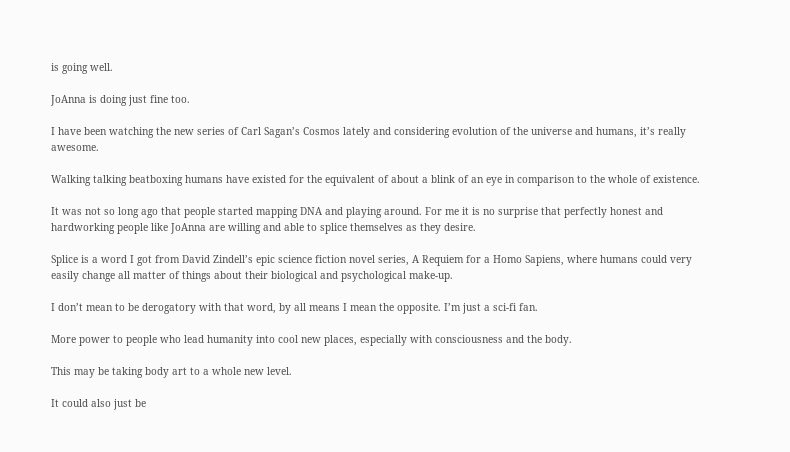is going well.

JoAnna is doing just fine too.

I have been watching the new series of Carl Sagan’s Cosmos lately and considering evolution of the universe and humans, it’s really awesome.

Walking talking beatboxing humans have existed for the equivalent of about a blink of an eye in comparison to the whole of existence.

It was not so long ago that people started mapping DNA and playing around. For me it is no surprise that perfectly honest and hardworking people like JoAnna are willing and able to splice themselves as they desire.

Splice is a word I got from David Zindell’s epic science fiction novel series, A Requiem for a Homo Sapiens, where humans could very easily change all matter of things about their biological and psychological make-up.

I don’t mean to be derogatory with that word, by all means I mean the opposite. I’m just a sci-fi fan.

More power to people who lead humanity into cool new places, especially with consciousness and the body.

This may be taking body art to a whole new level.

It could also just be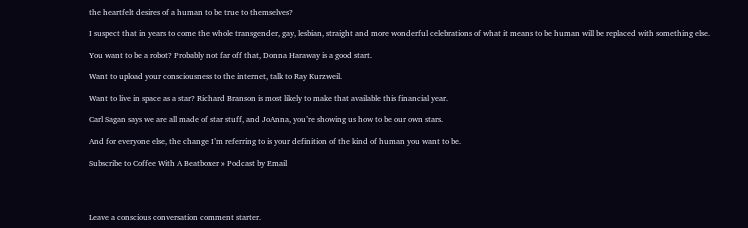the heartfelt desires of a human to be true to themselves?

I suspect that in years to come the whole transgender, gay, lesbian, straight and more wonderful celebrations of what it means to be human will be replaced with something else.

You want to be a robot? Probably not far off that, Donna Haraway is a good start.

Want to upload your consciousness to the internet, talk to Ray Kurzweil.

Want to live in space as a star? Richard Branson is most likely to make that available this financial year.

Carl Sagan says we are all made of star stuff, and JoAnna, you’re showing us how to be our own stars.

And for everyone else, the change I’m referring to is your definition of the kind of human you want to be.

Subscribe to Coffee With A Beatboxer » Podcast by Email




Leave a conscious conversation comment starter.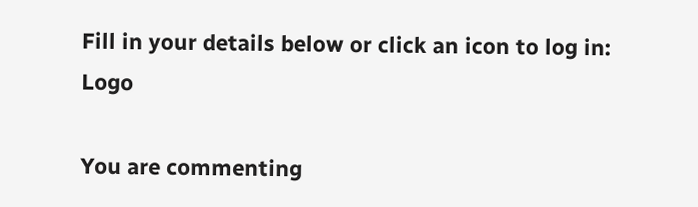Fill in your details below or click an icon to log in: Logo

You are commenting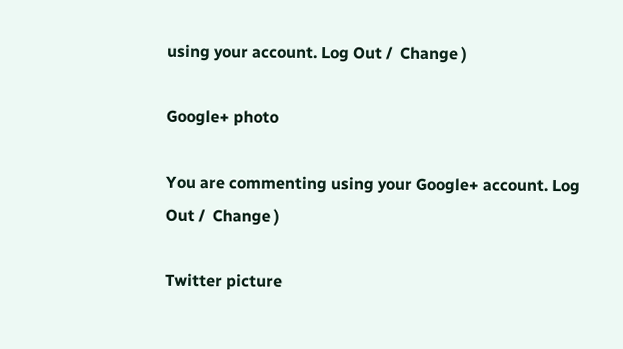using your account. Log Out /  Change )

Google+ photo

You are commenting using your Google+ account. Log Out /  Change )

Twitter picture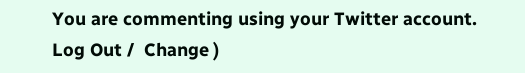You are commenting using your Twitter account. Log Out /  Change )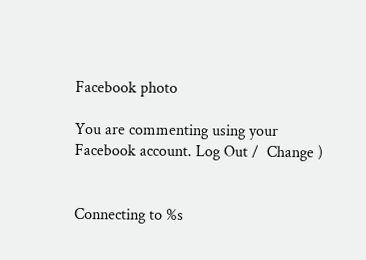Facebook photo

You are commenting using your Facebook account. Log Out /  Change )


Connecting to %s